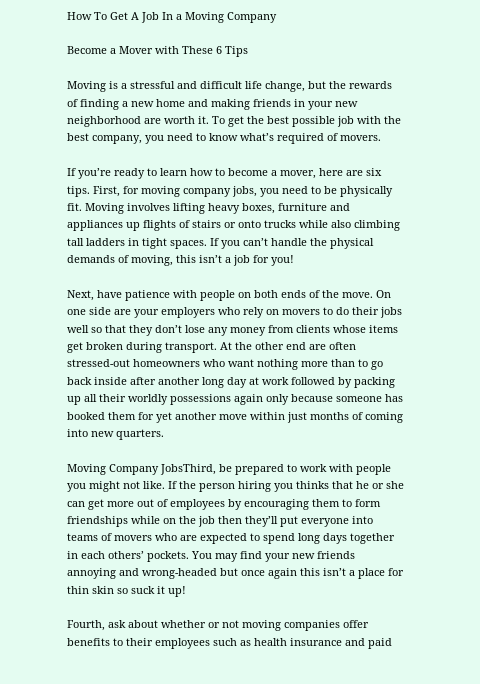How To Get A Job In a Moving Company

Become a Mover with These 6 Tips

Moving is a stressful and difficult life change, but the rewards of finding a new home and making friends in your new neighborhood are worth it. To get the best possible job with the best company, you need to know what’s required of movers.

If you’re ready to learn how to become a mover, here are six tips. First, for moving company jobs, you need to be physically fit. Moving involves lifting heavy boxes, furniture and appliances up flights of stairs or onto trucks while also climbing tall ladders in tight spaces. If you can’t handle the physical demands of moving, this isn’t a job for you!

Next, have patience with people on both ends of the move. On one side are your employers who rely on movers to do their jobs well so that they don’t lose any money from clients whose items get broken during transport. At the other end are often stressed-out homeowners who want nothing more than to go back inside after another long day at work followed by packing up all their worldly possessions again only because someone has booked them for yet another move within just months of coming into new quarters.

Moving Company JobsThird, be prepared to work with people you might not like. If the person hiring you thinks that he or she can get more out of employees by encouraging them to form friendships while on the job then they’ll put everyone into teams of movers who are expected to spend long days together in each others’ pockets. You may find your new friends annoying and wrong-headed but once again this isn’t a place for thin skin so suck it up!

Fourth, ask about whether or not moving companies offer benefits to their employees such as health insurance and paid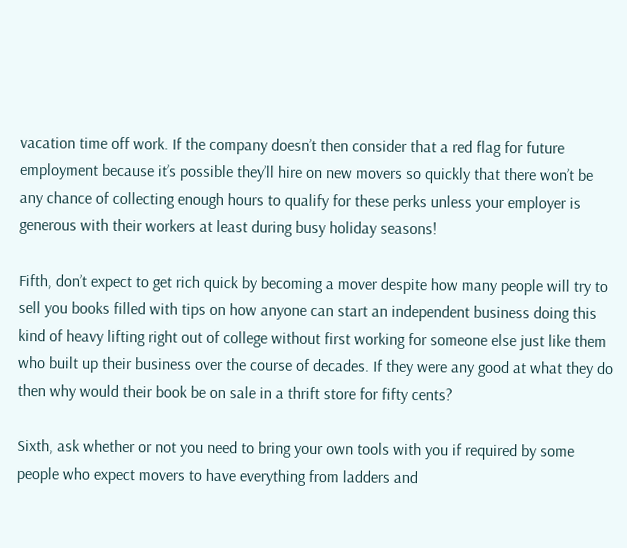vacation time off work. If the company doesn’t then consider that a red flag for future employment because it’s possible they’ll hire on new movers so quickly that there won’t be any chance of collecting enough hours to qualify for these perks unless your employer is generous with their workers at least during busy holiday seasons!

Fifth, don’t expect to get rich quick by becoming a mover despite how many people will try to sell you books filled with tips on how anyone can start an independent business doing this kind of heavy lifting right out of college without first working for someone else just like them who built up their business over the course of decades. If they were any good at what they do then why would their book be on sale in a thrift store for fifty cents?

Sixth, ask whether or not you need to bring your own tools with you if required by some people who expect movers to have everything from ladders and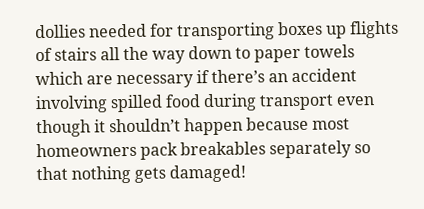dollies needed for transporting boxes up flights of stairs all the way down to paper towels which are necessary if there’s an accident involving spilled food during transport even though it shouldn’t happen because most homeowners pack breakables separately so that nothing gets damaged!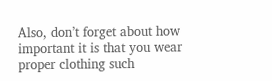Also, don’t forget about how important it is that you wear proper clothing such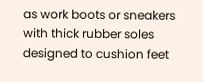as work boots or sneakers with thick rubber soles designed to cushion feet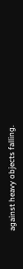against heavy objects falling.